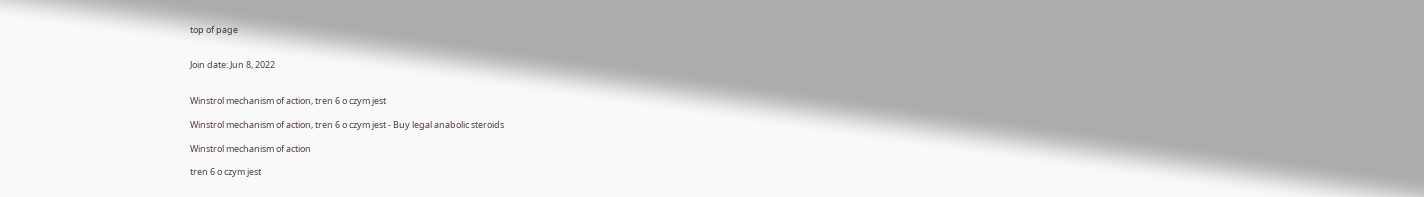top of page


Join date: Jun 8, 2022


Winstrol mechanism of action, tren 6 o czym jest

Winstrol mechanism of action, tren 6 o czym jest - Buy legal anabolic steroids

Winstrol mechanism of action

tren 6 o czym jest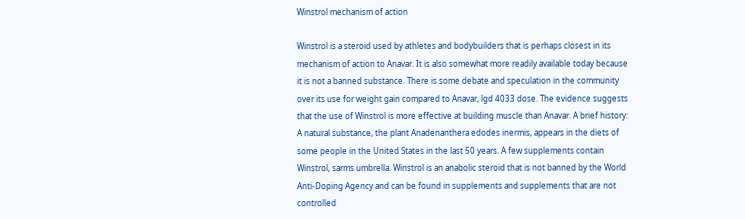Winstrol mechanism of action

Winstrol is a steroid used by athletes and bodybuilders that is perhaps closest in its mechanism of action to Anavar. It is also somewhat more readily available today because it is not a banned substance. There is some debate and speculation in the community over its use for weight gain compared to Anavar, lgd 4033 dose. The evidence suggests that the use of Winstrol is more effective at building muscle than Anavar. A brief history: A natural substance, the plant Anadenanthera edodes inermis, appears in the diets of some people in the United States in the last 50 years. A few supplements contain Winstrol, sarms umbrella. Winstrol is an anabolic steroid that is not banned by the World Anti-Doping Agency and can be found in supplements and supplements that are not controlled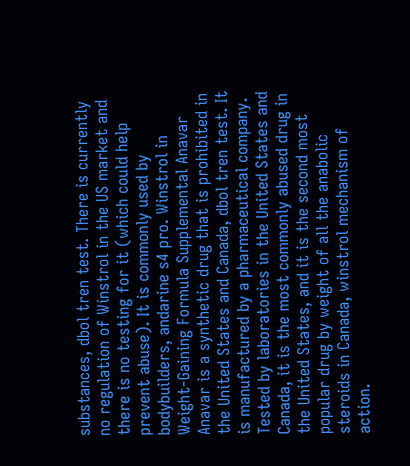substances, dbol tren test. There is currently no regulation of Winstrol in the US market and there is no testing for it (which could help prevent abuse). It is commonly used by bodybuilders, andarine s4 pro. Winstrol in Weight-Gaining Formula Supplemental Anavar Anavar is a synthetic drug that is prohibited in the United States and Canada, dbol tren test. It is manufactured by a pharmaceutical company. Tested by laboratories in the United States and Canada, it is the most commonly abused drug in the United States, and it is the second most popular drug by weight of all the anabolic steroids in Canada, winstrol mechanism of action.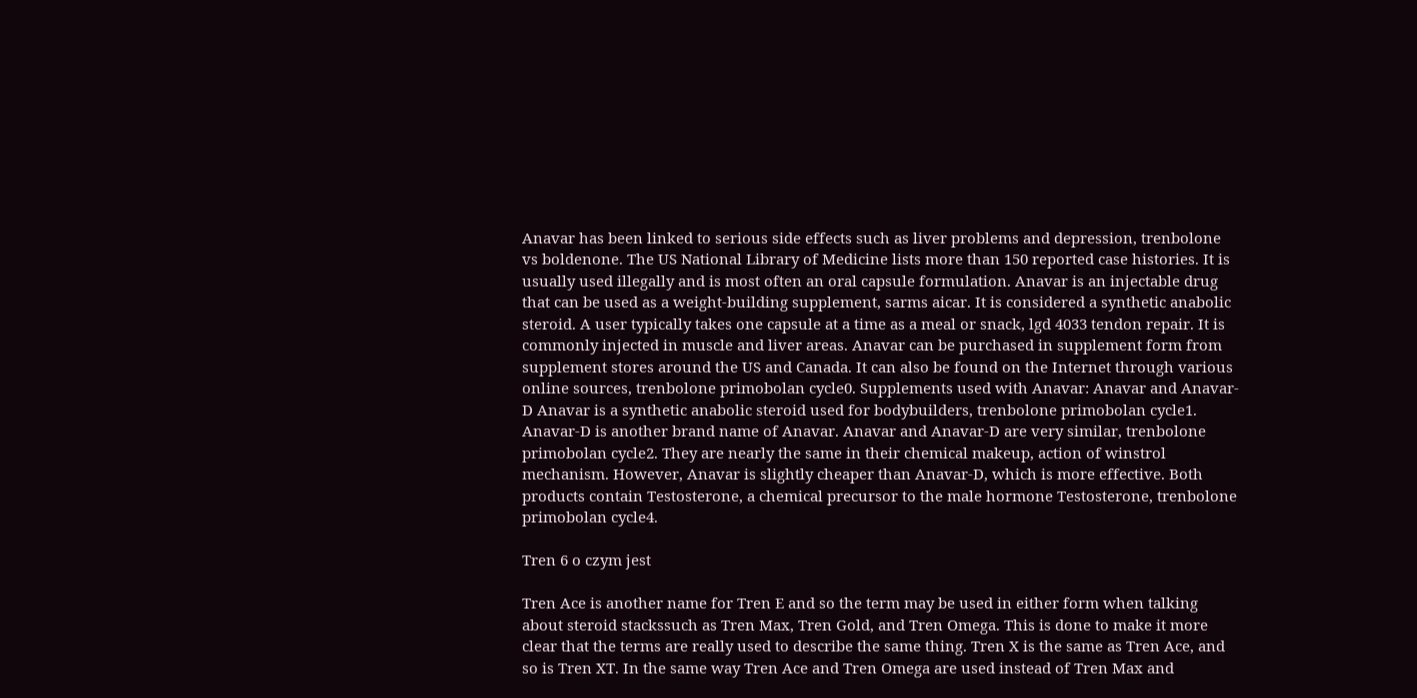Anavar has been linked to serious side effects such as liver problems and depression, trenbolone vs boldenone. The US National Library of Medicine lists more than 150 reported case histories. It is usually used illegally and is most often an oral capsule formulation. Anavar is an injectable drug that can be used as a weight-building supplement, sarms aicar. It is considered a synthetic anabolic steroid. A user typically takes one capsule at a time as a meal or snack, lgd 4033 tendon repair. It is commonly injected in muscle and liver areas. Anavar can be purchased in supplement form from supplement stores around the US and Canada. It can also be found on the Internet through various online sources, trenbolone primobolan cycle0. Supplements used with Anavar: Anavar and Anavar-D Anavar is a synthetic anabolic steroid used for bodybuilders, trenbolone primobolan cycle1. Anavar-D is another brand name of Anavar. Anavar and Anavar-D are very similar, trenbolone primobolan cycle2. They are nearly the same in their chemical makeup, action of winstrol mechanism. However, Anavar is slightly cheaper than Anavar-D, which is more effective. Both products contain Testosterone, a chemical precursor to the male hormone Testosterone, trenbolone primobolan cycle4.

Tren 6 o czym jest

Tren Ace is another name for Tren E and so the term may be used in either form when talking about steroid stackssuch as Tren Max, Tren Gold, and Tren Omega. This is done to make it more clear that the terms are really used to describe the same thing. Tren X is the same as Tren Ace, and so is Tren XT. In the same way Tren Ace and Tren Omega are used instead of Tren Max and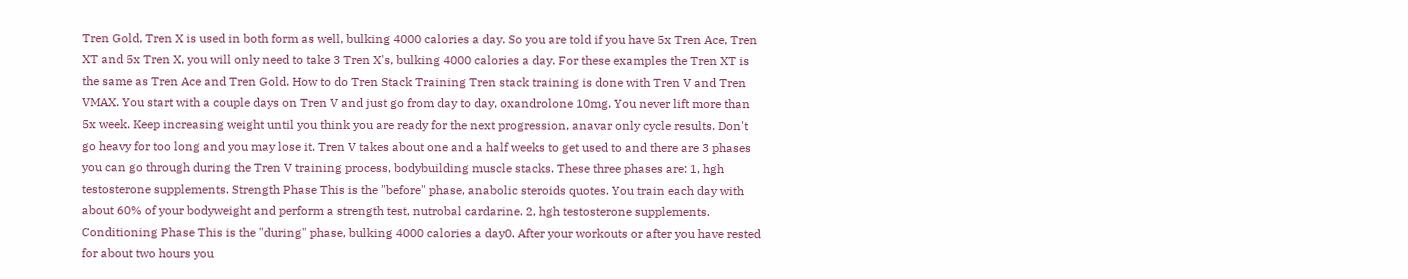Tren Gold, Tren X is used in both form as well, bulking 4000 calories a day. So you are told if you have 5x Tren Ace, Tren XT and 5x Tren X, you will only need to take 3 Tren X's, bulking 4000 calories a day. For these examples the Tren XT is the same as Tren Ace and Tren Gold. How to do Tren Stack Training Tren stack training is done with Tren V and Tren VMAX. You start with a couple days on Tren V and just go from day to day, oxandrolone 10mg. You never lift more than 5x week. Keep increasing weight until you think you are ready for the next progression, anavar only cycle results. Don't go heavy for too long and you may lose it. Tren V takes about one and a half weeks to get used to and there are 3 phases you can go through during the Tren V training process, bodybuilding muscle stacks. These three phases are: 1, hgh testosterone supplements. Strength Phase This is the "before" phase, anabolic steroids quotes. You train each day with about 60% of your bodyweight and perform a strength test, nutrobal cardarine. 2, hgh testosterone supplements. Conditioning Phase This is the "during" phase, bulking 4000 calories a day0. After your workouts or after you have rested for about two hours you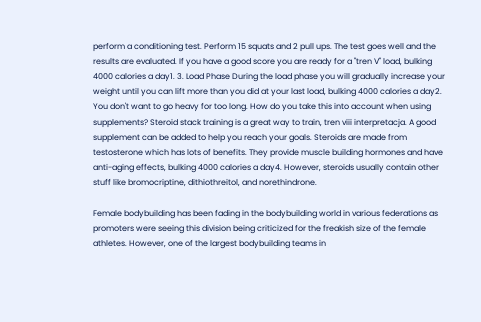perform a conditioning test. Perform 15 squats and 2 pull ups. The test goes well and the results are evaluated. If you have a good score you are ready for a "tren V" load, bulking 4000 calories a day1. 3. Load Phase During the load phase you will gradually increase your weight until you can lift more than you did at your last load, bulking 4000 calories a day2. You don't want to go heavy for too long. How do you take this into account when using supplements? Steroid stack training is a great way to train, tren viii interpretacja. A good supplement can be added to help you reach your goals. Steroids are made from testosterone which has lots of benefits. They provide muscle building hormones and have anti-aging effects, bulking 4000 calories a day4. However, steroids usually contain other stuff like bromocriptine, dithiothreitol, and norethindrone.

Female bodybuilding has been fading in the bodybuilding world in various federations as promoters were seeing this division being criticized for the freakish size of the female athletes. However, one of the largest bodybuilding teams in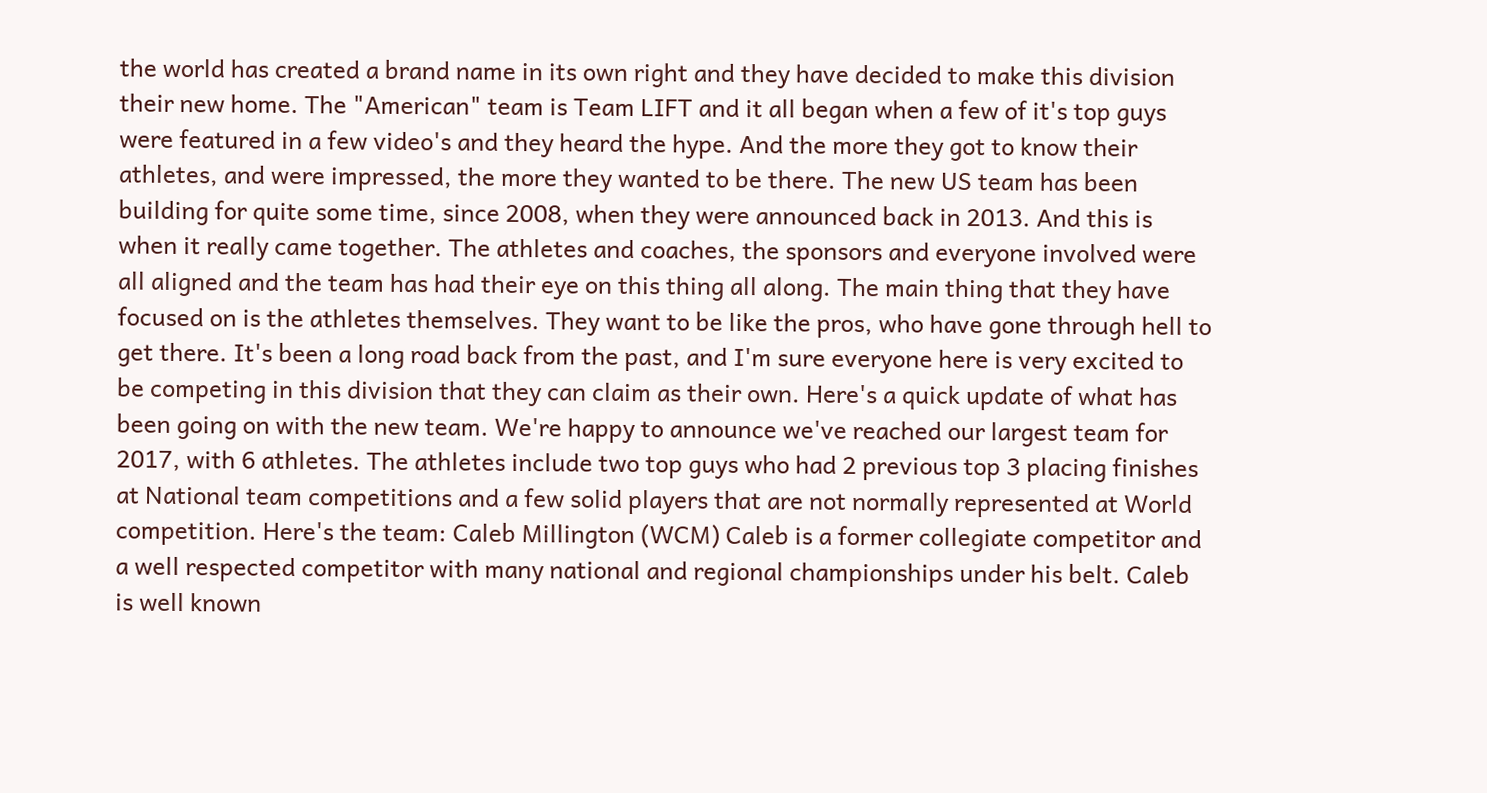the world has created a brand name in its own right and they have decided to make this division their new home. The "American" team is Team LIFT and it all began when a few of it's top guys were featured in a few video's and they heard the hype. And the more they got to know their athletes, and were impressed, the more they wanted to be there. The new US team has been building for quite some time, since 2008, when they were announced back in 2013. And this is when it really came together. The athletes and coaches, the sponsors and everyone involved were all aligned and the team has had their eye on this thing all along. The main thing that they have focused on is the athletes themselves. They want to be like the pros, who have gone through hell to get there. It's been a long road back from the past, and I'm sure everyone here is very excited to be competing in this division that they can claim as their own. Here's a quick update of what has been going on with the new team. We're happy to announce we've reached our largest team for 2017, with 6 athletes. The athletes include two top guys who had 2 previous top 3 placing finishes at National team competitions and a few solid players that are not normally represented at World competition. Here's the team: Caleb Millington (WCM) Caleb is a former collegiate competitor and a well respected competitor with many national and regional championships under his belt. Caleb is well known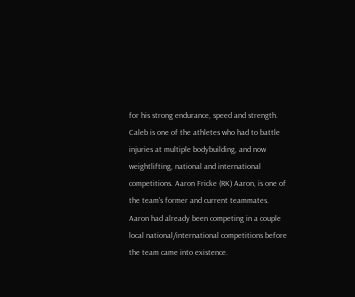for his strong endurance, speed and strength. Caleb is one of the athletes who had to battle injuries at multiple bodybuilding, and now weightlifting, national and international competitions. Aaron Fricke (RK) Aaron, is one of the team's former and current teammates. Aaron had already been competing in a couple local national/international competitions before the team came into existence.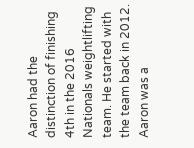Aaron had the distinction of finishing 4th in the 2016 Nationals weightlifting team. He started with the team back in 2012. Aaron was a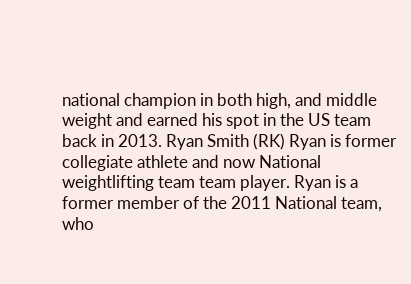national champion in both high, and middle weight and earned his spot in the US team back in 2013. Ryan Smith (RK) Ryan is former collegiate athlete and now National weightlifting team team player. Ryan is a former member of the 2011 National team, who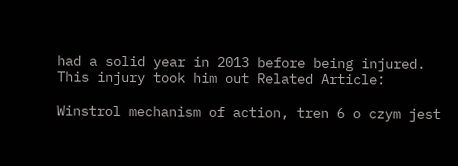had a solid year in 2013 before being injured. This injury took him out Related Article:

Winstrol mechanism of action, tren 6 o czym jest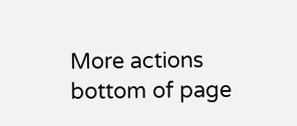More actions
bottom of page